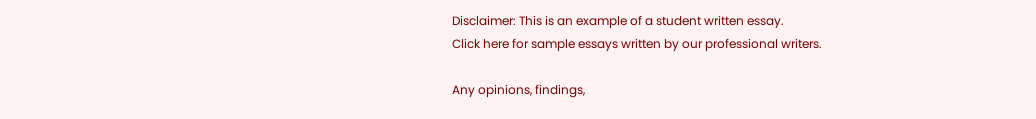Disclaimer: This is an example of a student written essay.
Click here for sample essays written by our professional writers.

Any opinions, findings,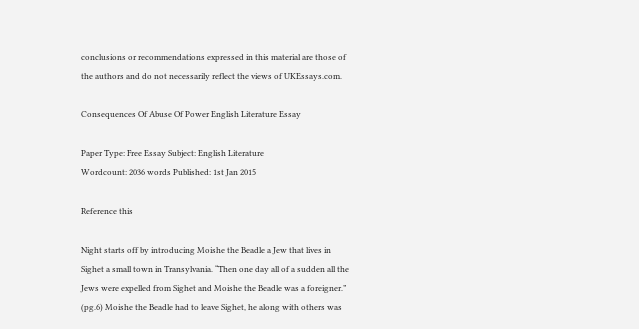conclusions or recommendations expressed in this material are those of the authors and do not necessarily reflect the views of UKEssays.com.

Consequences Of Abuse Of Power English Literature Essay

Paper Type: Free Essay Subject: English Literature
Wordcount: 2036 words Published: 1st Jan 2015

Reference this

Night starts off by introducing Moishe the Beadle a Jew that lives in Sighet a small town in Transylvania. “Then one day all of a sudden all the Jews were expelled from Sighet and Moishe the Beadle was a foreigner.” (pg.6) Moishe the Beadle had to leave Sighet, he along with others was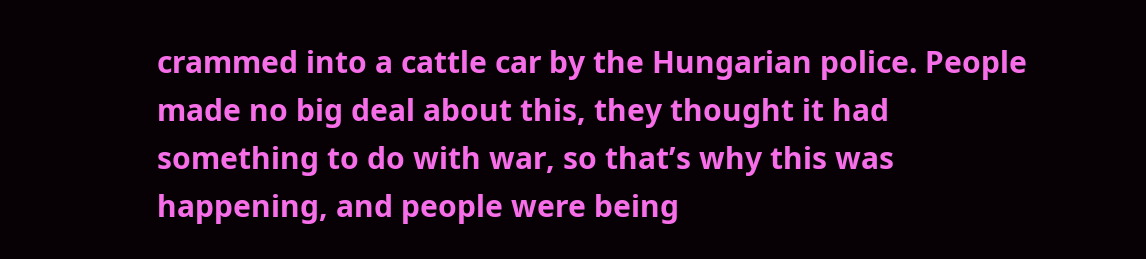crammed into a cattle car by the Hungarian police. People made no big deal about this, they thought it had something to do with war, so that’s why this was happening, and people were being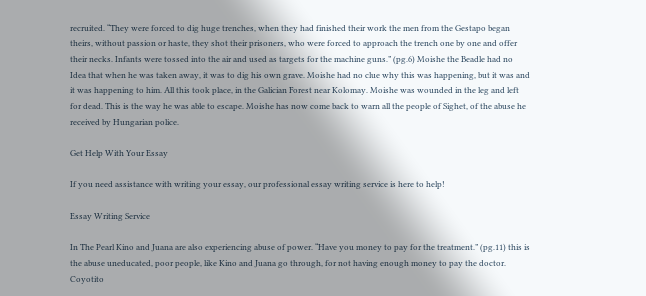recruited. “They were forced to dig huge trenches, when they had finished their work the men from the Gestapo began theirs, without passion or haste, they shot their prisoners, who were forced to approach the trench one by one and offer their necks. Infants were tossed into the air and used as targets for the machine guns.” (pg.6) Moishe the Beadle had no Idea that when he was taken away, it was to dig his own grave. Moishe had no clue why this was happening, but it was and it was happening to him. All this took place, in the Galician Forest near Kolomay. Moishe was wounded in the leg and left for dead. This is the way he was able to escape. Moishe has now come back to warn all the people of Sighet, of the abuse he received by Hungarian police.

Get Help With Your Essay

If you need assistance with writing your essay, our professional essay writing service is here to help!

Essay Writing Service

In The Pearl Kino and Juana are also experiencing abuse of power. “Have you money to pay for the treatment.” (pg.11) this is the abuse uneducated, poor people, like Kino and Juana go through, for not having enough money to pay the doctor. Coyotito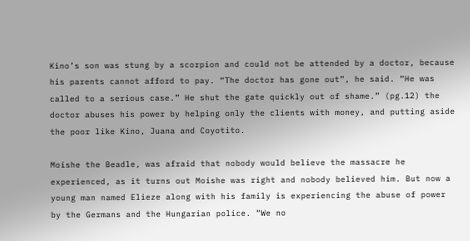Kino’s son was stung by a scorpion and could not be attended by a doctor, because his parents cannot afford to pay. “The doctor has gone out”, he said. “He was called to a serious case.” He shut the gate quickly out of shame.” (pg.12) the doctor abuses his power by helping only the clients with money, and putting aside the poor like Kino, Juana and Coyotito.

Moishe the Beadle, was afraid that nobody would believe the massacre he experienced, as it turns out Moishe was right and nobody believed him. But now a young man named Elieze along with his family is experiencing the abuse of power by the Germans and the Hungarian police. “We no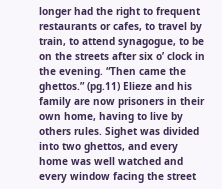longer had the right to frequent restaurants or cafes, to travel by train, to attend synagogue, to be on the streets after six o’ clock in the evening. “Then came the ghettos.” (pg.11) Elieze and his family are now prisoners in their own home, having to live by others rules. Sighet was divided into two ghettos, and every home was well watched and every window facing the street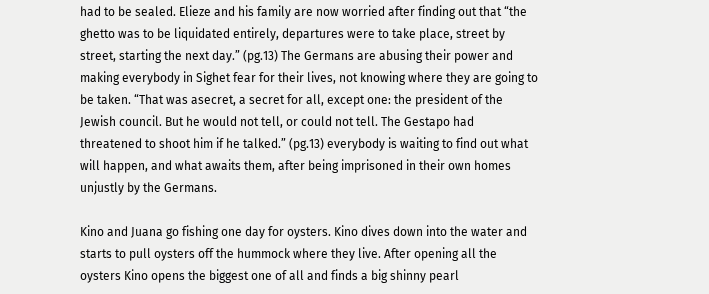had to be sealed. Elieze and his family are now worried after finding out that “the ghetto was to be liquidated entirely, departures were to take place, street by street, starting the next day.” (pg.13) The Germans are abusing their power and making everybody in Sighet fear for their lives, not knowing where they are going to be taken. “That was asecret, a secret for all, except one: the president of the Jewish council. But he would not tell, or could not tell. The Gestapo had threatened to shoot him if he talked.” (pg.13) everybody is waiting to find out what will happen, and what awaits them, after being imprisoned in their own homes unjustly by the Germans.

Kino and Juana go fishing one day for oysters. Kino dives down into the water and starts to pull oysters off the hummock where they live. After opening all the oysters Kino opens the biggest one of all and finds a big shinny pearl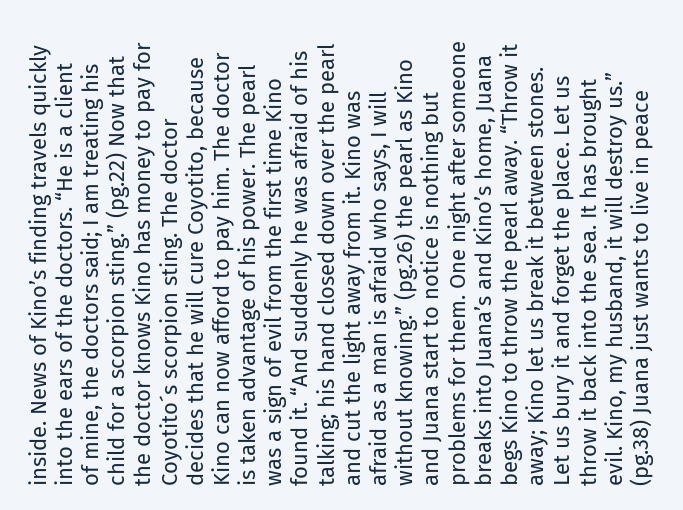inside. News of Kino’s finding travels quickly into the ears of the doctors. “He is a client of mine, the doctors said; I am treating his child for a scorpion sting.” (pg.22) Now that the doctor knows Kino has money to pay for Coyotito´s scorpion sting. The doctor decides that he will cure Coyotito, because Kino can now afford to pay him. The doctor is taken advantage of his power. The pearl was a sign of evil from the first time Kino found it. “And suddenly he was afraid of his talking; his hand closed down over the pearl and cut the light away from it. Kino was afraid as a man is afraid who says, I will without knowing.” (pg.26) the pearl as Kino and Juana start to notice is nothing but problems for them. One night after someone breaks into Juana’s and Kino’s home, Juana begs Kino to throw the pearl away. “Throw it away; Kino let us break it between stones. Let us bury it and forget the place. Let us throw it back into the sea. It has brought evil. Kino, my husband, it will destroy us.” (pg.38) Juana just wants to live in peace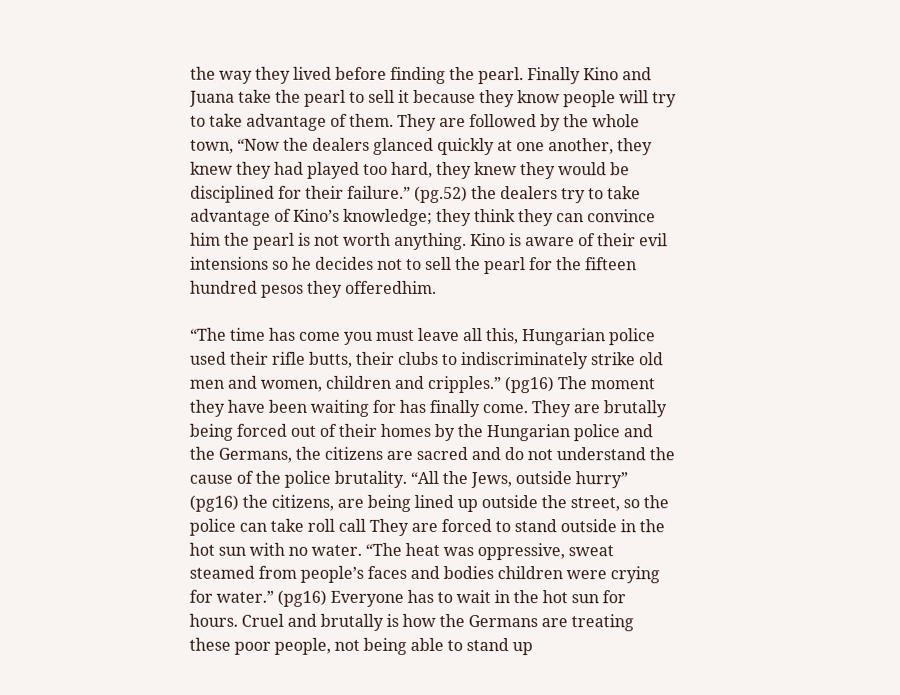the way they lived before finding the pearl. Finally Kino and Juana take the pearl to sell it because they know people will try to take advantage of them. They are followed by the whole town, “Now the dealers glanced quickly at one another, they knew they had played too hard, they knew they would be disciplined for their failure.” (pg.52) the dealers try to take advantage of Kino’s knowledge; they think they can convince him the pearl is not worth anything. Kino is aware of their evil intensions so he decides not to sell the pearl for the fifteen hundred pesos they offeredhim.

“The time has come you must leave all this, Hungarian police used their rifle butts, their clubs to indiscriminately strike old men and women, children and cripples.” (pg16) The moment they have been waiting for has finally come. They are brutally being forced out of their homes by the Hungarian police and the Germans, the citizens are sacred and do not understand the cause of the police brutality. “All the Jews, outside hurry” (pg16) the citizens, are being lined up outside the street, so the police can take roll call They are forced to stand outside in the hot sun with no water. “The heat was oppressive, sweat steamed from people’s faces and bodies children were crying for water.” (pg16) Everyone has to wait in the hot sun for hours. Cruel and brutally is how the Germans are treating these poor people, not being able to stand up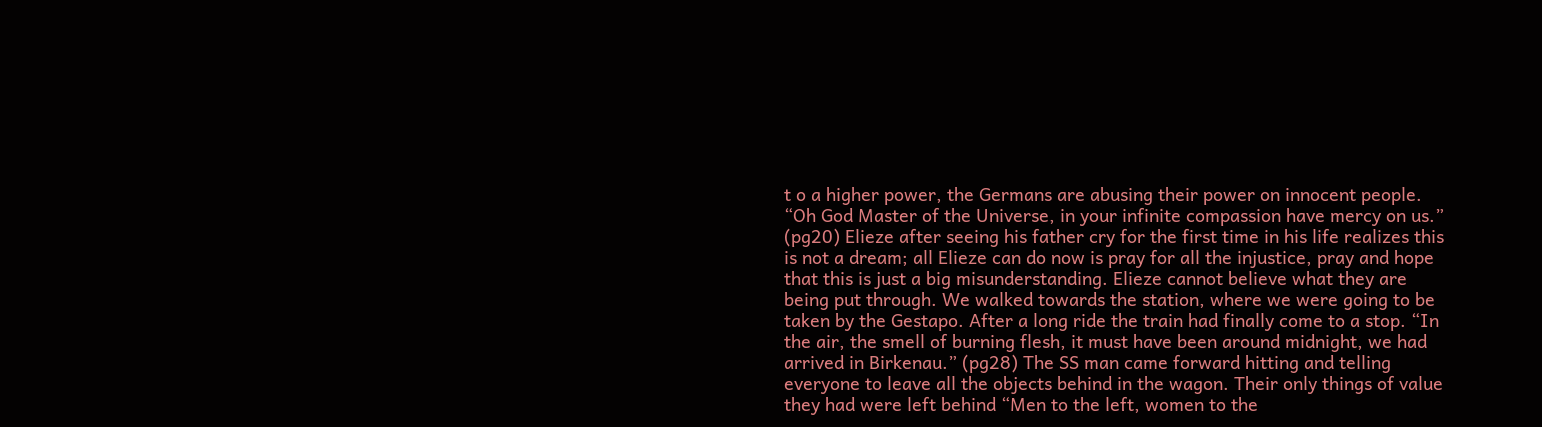t o a higher power, the Germans are abusing their power on innocent people. “Oh God Master of the Universe, in your infinite compassion have mercy on us.” (pg20) Elieze after seeing his father cry for the first time in his life realizes this is not a dream; all Elieze can do now is pray for all the injustice, pray and hope that this is just a big misunderstanding. Elieze cannot believe what they are being put through. We walked towards the station, where we were going to be taken by the Gestapo. After a long ride the train had finally come to a stop. “In the air, the smell of burning flesh, it must have been around midnight, we had arrived in Birkenau.” (pg28) The SS man came forward hitting and telling everyone to leave all the objects behind in the wagon. Their only things of value they had were left behind “Men to the left, women to the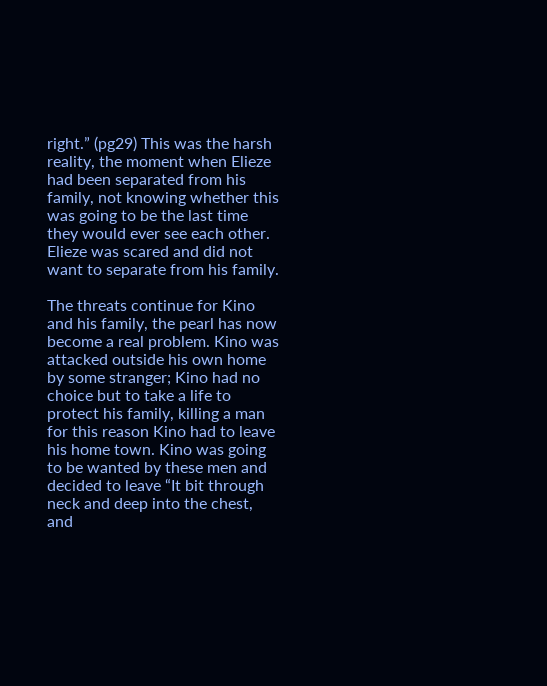right.” (pg29) This was the harsh reality, the moment when Elieze had been separated from his family, not knowing whether this was going to be the last time they would ever see each other. Elieze was scared and did not want to separate from his family.

The threats continue for Kino and his family, the pearl has now become a real problem. Kino was attacked outside his own home by some stranger; Kino had no choice but to take a life to protect his family, killing a man for this reason Kino had to leave his home town. Kino was going to be wanted by these men and decided to leave “It bit through neck and deep into the chest, and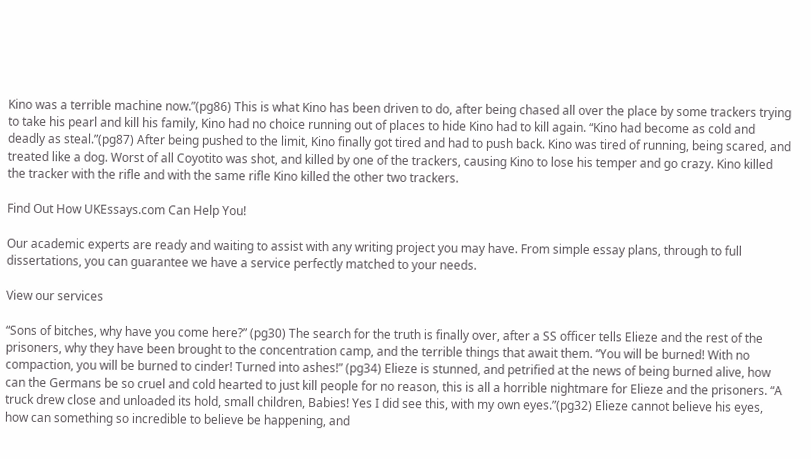Kino was a terrible machine now.”(pg86) This is what Kino has been driven to do, after being chased all over the place by some trackers trying to take his pearl and kill his family, Kino had no choice running out of places to hide Kino had to kill again. “Kino had become as cold and deadly as steal.”(pg87) After being pushed to the limit, Kino finally got tired and had to push back. Kino was tired of running, being scared, and treated like a dog. Worst of all Coyotito was shot, and killed by one of the trackers, causing Kino to lose his temper and go crazy. Kino killed the tracker with the rifle and with the same rifle Kino killed the other two trackers.

Find Out How UKEssays.com Can Help You!

Our academic experts are ready and waiting to assist with any writing project you may have. From simple essay plans, through to full dissertations, you can guarantee we have a service perfectly matched to your needs.

View our services

“Sons of bitches, why have you come here?” (pg30) The search for the truth is finally over, after a SS officer tells Elieze and the rest of the prisoners, why they have been brought to the concentration camp, and the terrible things that await them. “You will be burned! With no compaction, you will be burned to cinder! Turned into ashes!” (pg34) Elieze is stunned, and petrified at the news of being burned alive, how can the Germans be so cruel and cold hearted to just kill people for no reason, this is all a horrible nightmare for Elieze and the prisoners. “A truck drew close and unloaded its hold, small children, Babies! Yes I did see this, with my own eyes.”(pg32) Elieze cannot believe his eyes, how can something so incredible to believe be happening, and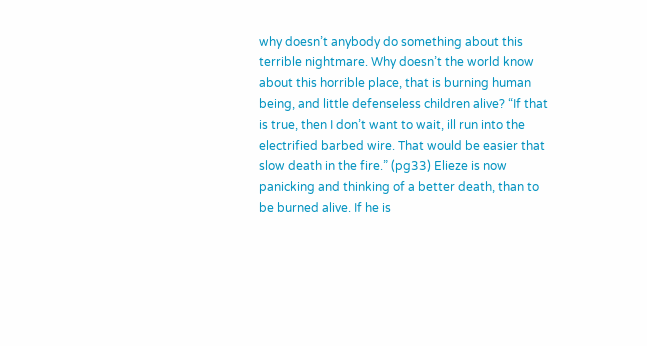why doesn’t anybody do something about this terrible nightmare. Why doesn’t the world know about this horrible place, that is burning human being, and little defenseless children alive? “If that is true, then I don’t want to wait, ill run into the electrified barbed wire. That would be easier that slow death in the fire.” (pg33) Elieze is now panicking and thinking of a better death, than to be burned alive. If he is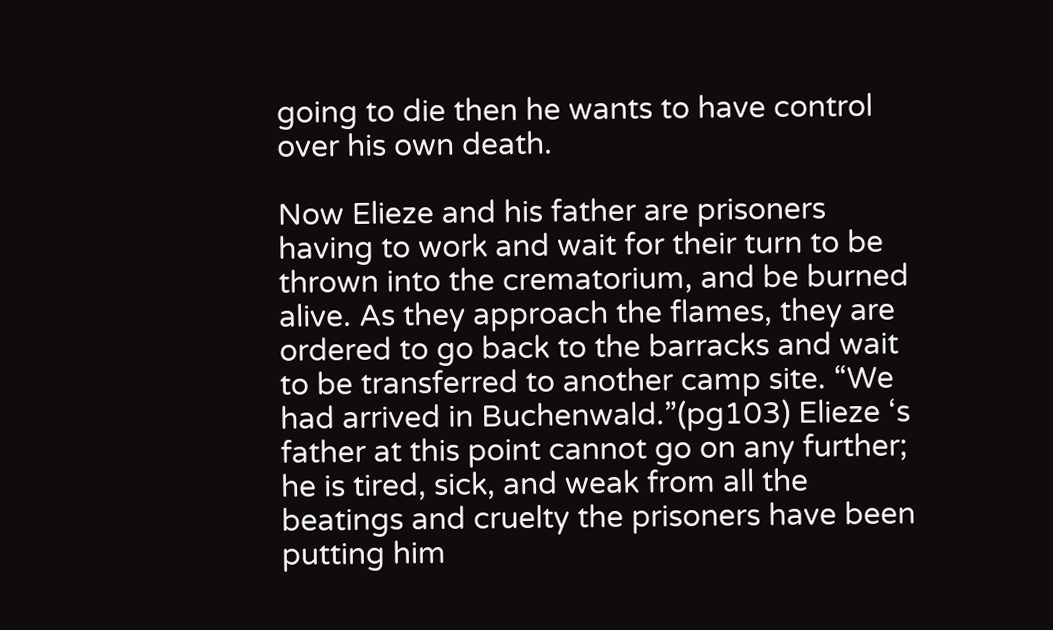going to die then he wants to have control over his own death.

Now Elieze and his father are prisoners having to work and wait for their turn to be thrown into the crematorium, and be burned alive. As they approach the flames, they are ordered to go back to the barracks and wait to be transferred to another camp site. “We had arrived in Buchenwald.”(pg103) Elieze ‘s father at this point cannot go on any further; he is tired, sick, and weak from all the beatings and cruelty the prisoners have been putting him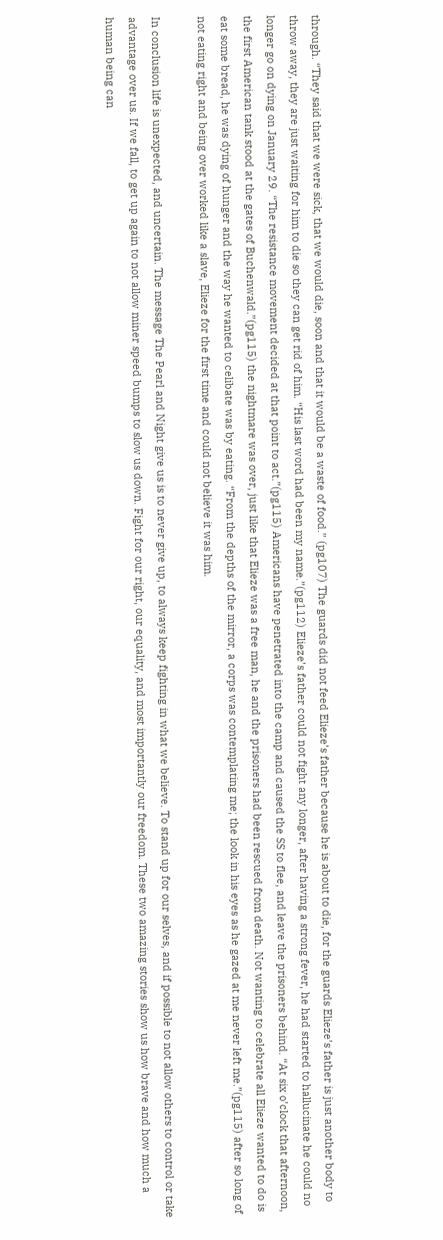through. “They said that we were sick, that we would die, soon and that it would be a waste of food.” (pg107) The guards did not feed Elieze’s father because he is about to die, for the guards Elieze’s father is just another body to throw away, they are just waiting for him to die so they can get rid of him. “His last word had been my name.”(pg112) Elieze’s father could not fight any longer, after having a strong fever, he had started to hallucinate he could no longer go on dying on January 29. “The resistance movement decided at that point to act.”(pg115) Americans have penetrated into the camp and caused the SS to flee, and leave the prisoners behind. “At six o’clock that afternoon, the first American tank stood at the gates of Buchenwald.”(pg115) the nightmare was over, just like that Elieze was a free man, he and the prisoners had been rescued from death. Not wanting to celebrate all Elieze wanted to do is eat some bread, he was dying of hunger and the way he wanted to celibate was by eating. “From the depths of the mirror, a corps was contemplating me; the look in his eyes as he gazed at me never left me.”(pg115) after so long of not eating right and being over worked like a slave, Elieze for the first time and could not believe it was him.

In conclusion life is unexpected, and uncertain. The message The Pearl and Night give us is to never give up, to always keep fighting in what we believe. To stand up for our selves, and if possible to not allow others to control or take advantage over us. If we fall, to get up again to not allow miner speed bumps to slow us down. Fight for our right, our equality, and most importantly our freedom. These two amazing stories show us how brave and how much a human being can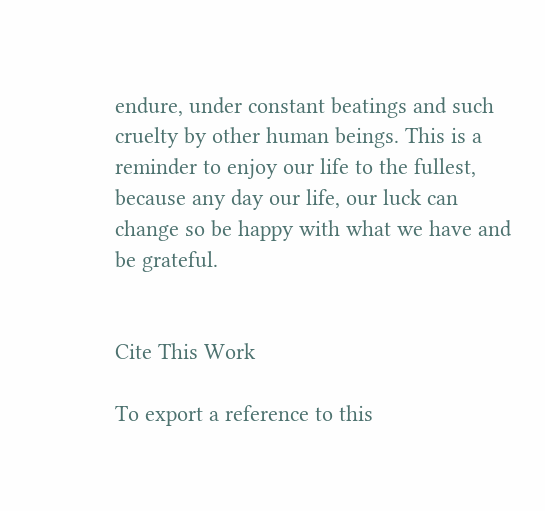endure, under constant beatings and such cruelty by other human beings. This is a reminder to enjoy our life to the fullest, because any day our life, our luck can change so be happy with what we have and be grateful.


Cite This Work

To export a reference to this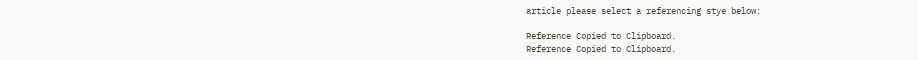article please select a referencing stye below:

Reference Copied to Clipboard.
Reference Copied to Clipboard.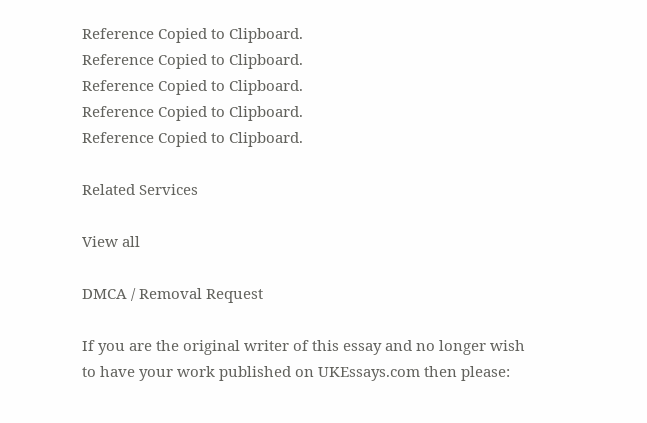Reference Copied to Clipboard.
Reference Copied to Clipboard.
Reference Copied to Clipboard.
Reference Copied to Clipboard.
Reference Copied to Clipboard.

Related Services

View all

DMCA / Removal Request

If you are the original writer of this essay and no longer wish to have your work published on UKEssays.com then please: